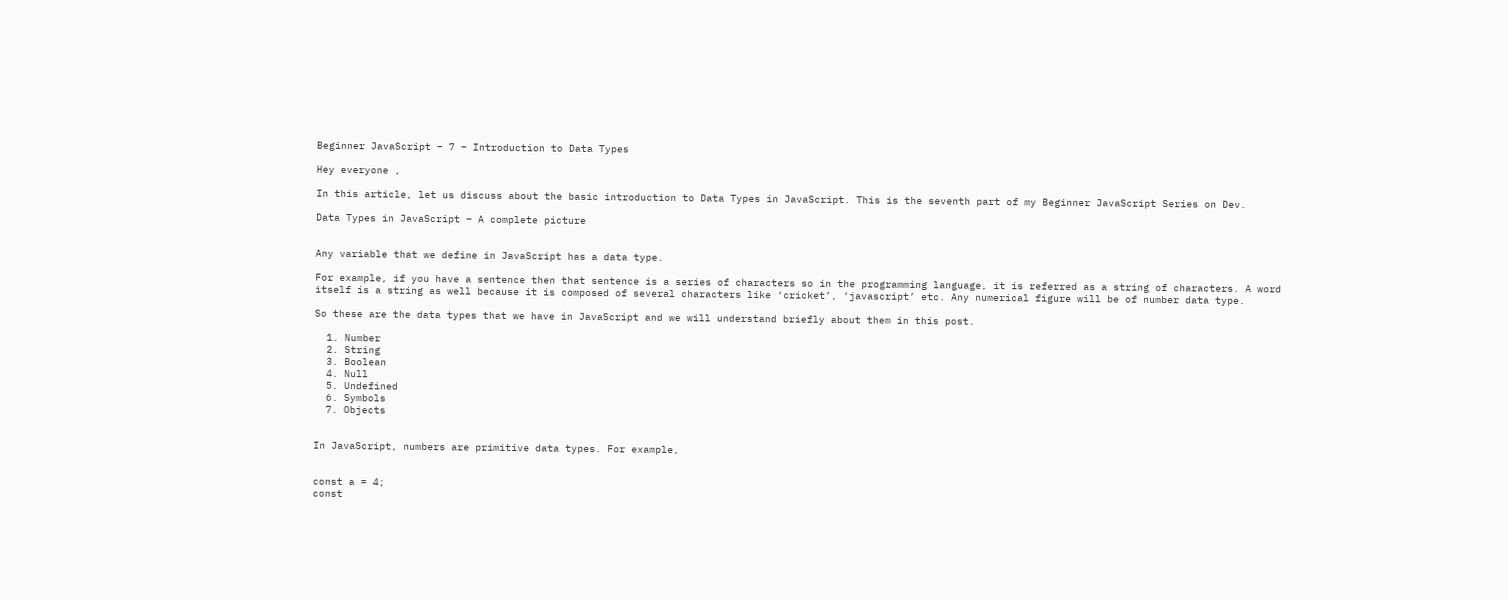Beginner JavaScript – 7 – Introduction to Data Types

Hey everyone ,

In this article, let us discuss about the basic introduction to Data Types in JavaScript. This is the seventh part of my Beginner JavaScript Series on Dev.

Data Types in JavaScript – A complete picture


Any variable that we define in JavaScript has a data type.

For example, if you have a sentence then that sentence is a series of characters so in the programming language, it is referred as a string of characters. A word itself is a string as well because it is composed of several characters like ‘cricket’, ‘javascript’ etc. Any numerical figure will be of number data type.

So these are the data types that we have in JavaScript and we will understand briefly about them in this post.

  1. Number
  2. String
  3. Boolean
  4. Null
  5. Undefined
  6. Symbols
  7. Objects


In JavaScript, numbers are primitive data types. For example,


const a = 4;
const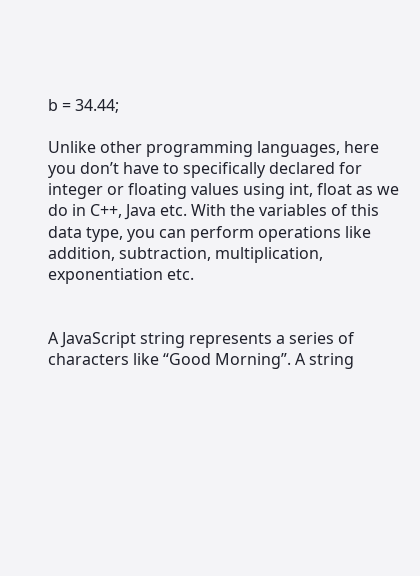b = 34.44;

Unlike other programming languages, here you don’t have to specifically declared for integer or floating values using int, float as we do in C++, Java etc. With the variables of this data type, you can perform operations like addition, subtraction, multiplication, exponentiation etc.


A JavaScript string represents a series of characters like “Good Morning”. A string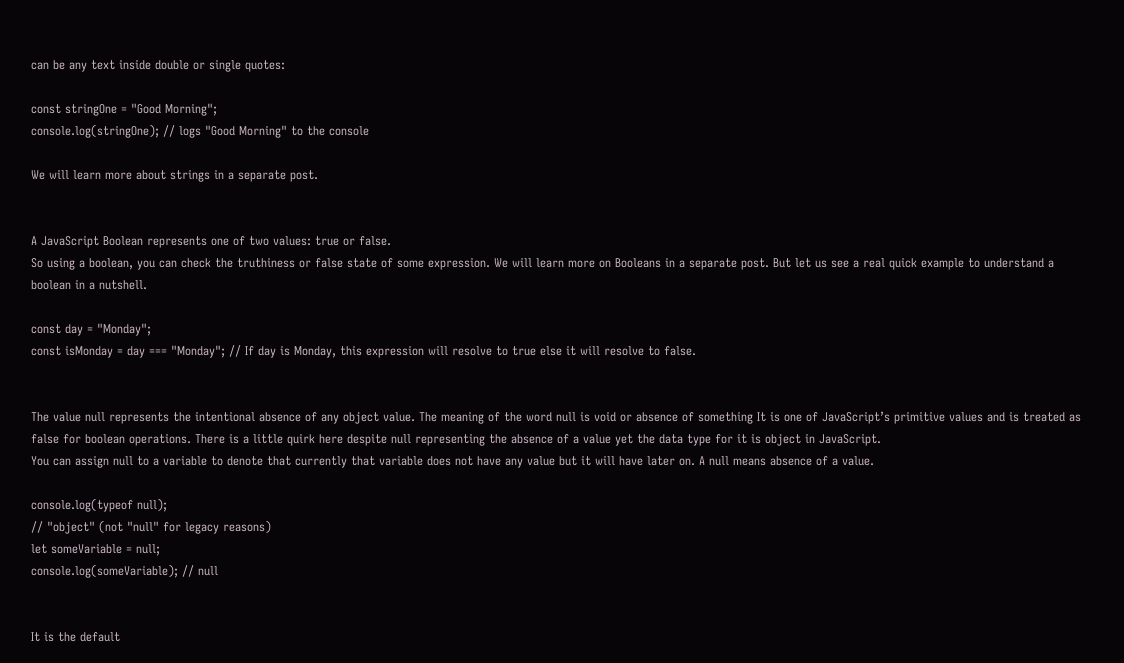can be any text inside double or single quotes:

const stringOne = "Good Morning";
console.log(stringOne); // logs "Good Morning" to the console

We will learn more about strings in a separate post.


A JavaScript Boolean represents one of two values: true or false.
So using a boolean, you can check the truthiness or false state of some expression. We will learn more on Booleans in a separate post. But let us see a real quick example to understand a boolean in a nutshell.

const day = "Monday";
const isMonday = day === "Monday"; // If day is Monday, this expression will resolve to true else it will resolve to false.


The value null represents the intentional absence of any object value. The meaning of the word null is void or absence of something It is one of JavaScript’s primitive values and is treated as false for boolean operations. There is a little quirk here despite null representing the absence of a value yet the data type for it is object in JavaScript.
You can assign null to a variable to denote that currently that variable does not have any value but it will have later on. A null means absence of a value.

console.log(typeof null);
// "object" (not "null" for legacy reasons)
let someVariable = null;
console.log(someVariable); // null


It is the default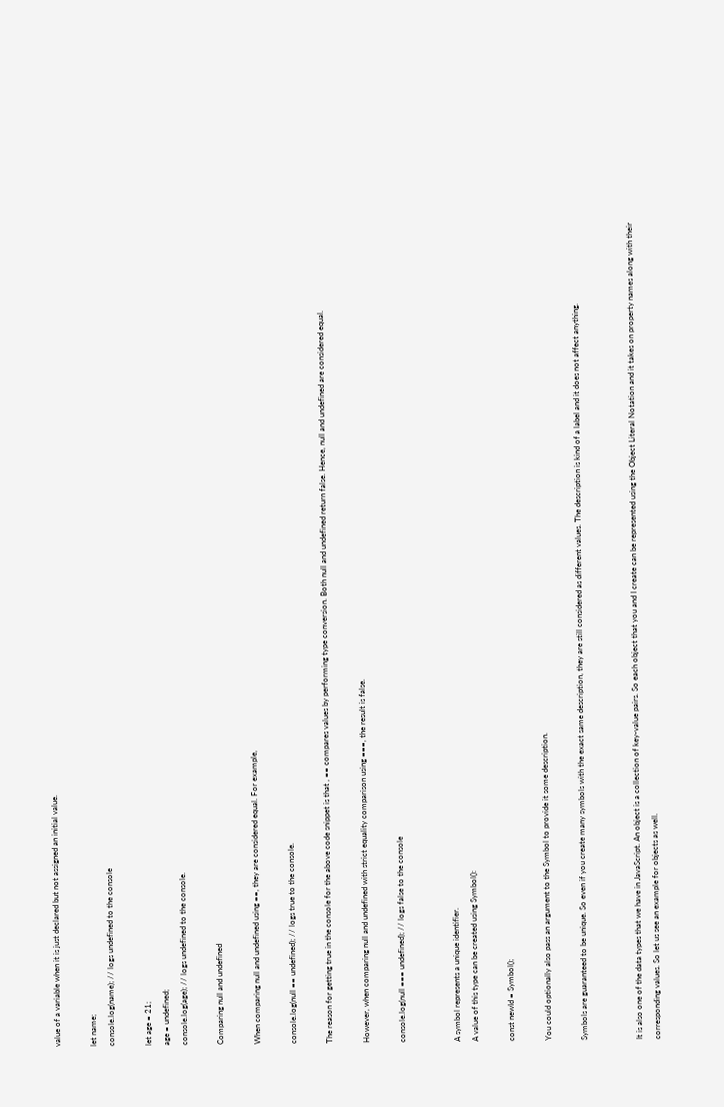value of a variable when it is just declared but not assigned an initial value.

let name;
console.log(name); // logs undefined to the console

let age = 21;
age = undefined;
console.log(age); // logs undefined to the console.

Comparing null and undefined

When comparing null and undefined using ==, they are considered equal. For example,

console.log(null == undefined); // logs true to the console.

The reason for getting true in the console for the above code snippet is that , == compares values by performing type conversion. Both null and undefined return false. Hence, null and undefined are considered equal.

However, when comparing null and undefined with strict equality comparison using ===, the result is false.

console.log(null === undefined); // logs false to the console


A symbol represents a unique identifier.
A value of this type can be created using Symbol():

const newId = Symbol();

You could optionally also pass an argument to the Symbol to provide it some description.

Symbols are guaranteed to be unique. So even if you create many symbols with the exact same description, they are still considered as different values. The description is kind of a label and it does not affect anything.


It is also one of the data types that we have in JavaScript. An object is a collection of key-value pairs. So each object that you and I create can be represented using the Object Literal Notation and it takes on property names along with their corresponding values. So let us see an example for objects as well.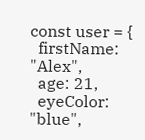const user = {
  firstName: "Alex",
  age: 21,
  eyeColor: "blue",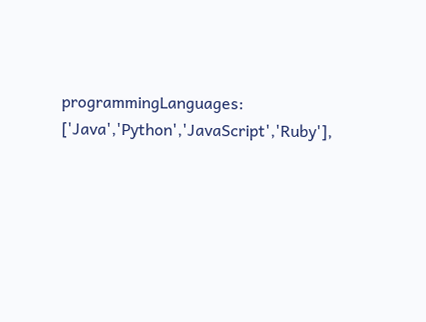programmingLanguages: ['Java','Python','JavaScript','Ruby'],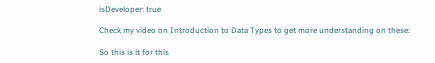isDeveloper: true

Check my video on Introduction to Data Types to get more understanding on these:

So this is it for this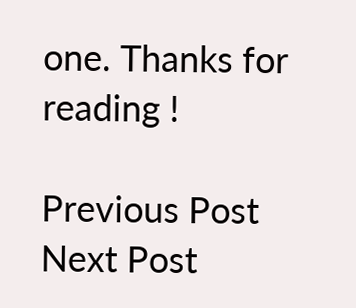one. Thanks for reading !

Previous Post
Next Post